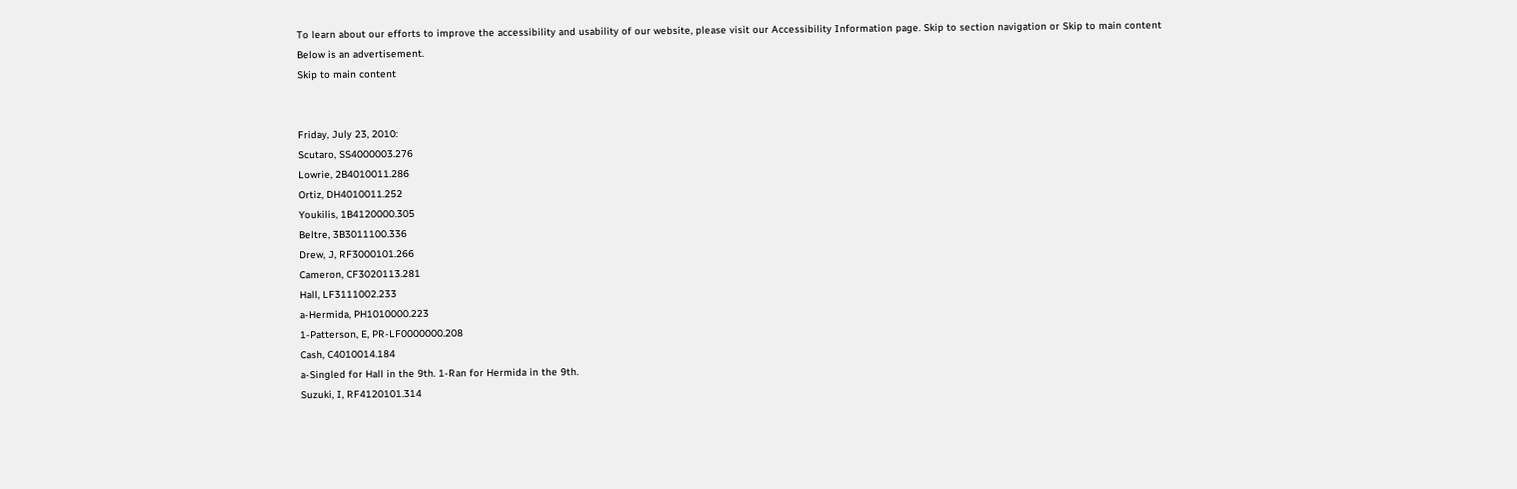To learn about our efforts to improve the accessibility and usability of our website, please visit our Accessibility Information page. Skip to section navigation or Skip to main content
Below is an advertisement.
Skip to main content


Friday, July 23, 2010:
Scutaro, SS4000003.276
Lowrie, 2B4010011.286
Ortiz, DH4010011.252
Youkilis, 1B4120000.305
Beltre, 3B3011100.336
Drew, J, RF3000101.266
Cameron, CF3020113.281
Hall, LF3111002.233
a-Hermida, PH1010000.223
1-Patterson, E, PR-LF0000000.208
Cash, C4010014.184
a-Singled for Hall in the 9th. 1-Ran for Hermida in the 9th.
Suzuki, I, RF4120101.314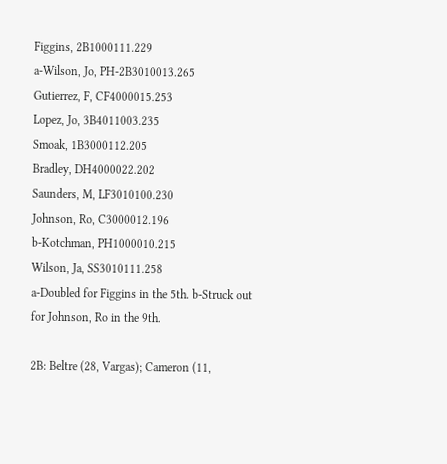Figgins, 2B1000111.229
a-Wilson, Jo, PH-2B3010013.265
Gutierrez, F, CF4000015.253
Lopez, Jo, 3B4011003.235
Smoak, 1B3000112.205
Bradley, DH4000022.202
Saunders, M, LF3010100.230
Johnson, Ro, C3000012.196
b-Kotchman, PH1000010.215
Wilson, Ja, SS3010111.258
a-Doubled for Figgins in the 5th. b-Struck out for Johnson, Ro in the 9th.

2B: Beltre (28, Vargas); Cameron (11,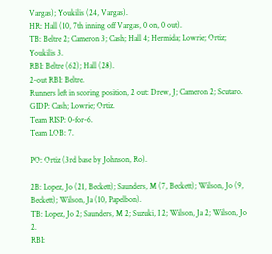Vargas); Youkilis (24, Vargas).
HR: Hall (10, 7th inning off Vargas, 0 on, 0 out).
TB: Beltre 2; Cameron 3; Cash; Hall 4; Hermida; Lowrie; Ortiz; Youkilis 3.
RBI: Beltre (62); Hall (28).
2-out RBI: Beltre.
Runners left in scoring position, 2 out: Drew, J; Cameron 2; Scutaro.
GIDP: Cash; Lowrie; Ortiz.
Team RISP: 0-for-6.
Team LOB: 7.

PO: Ortiz (3rd base by Johnson, Ro).

2B: Lopez, Jo (21, Beckett); Saunders, M (7, Beckett); Wilson, Jo (9, Beckett); Wilson, Ja (10, Papelbon).
TB: Lopez, Jo 2; Saunders, M 2; Suzuki, I 2; Wilson, Ja 2; Wilson, Jo 2.
RBI: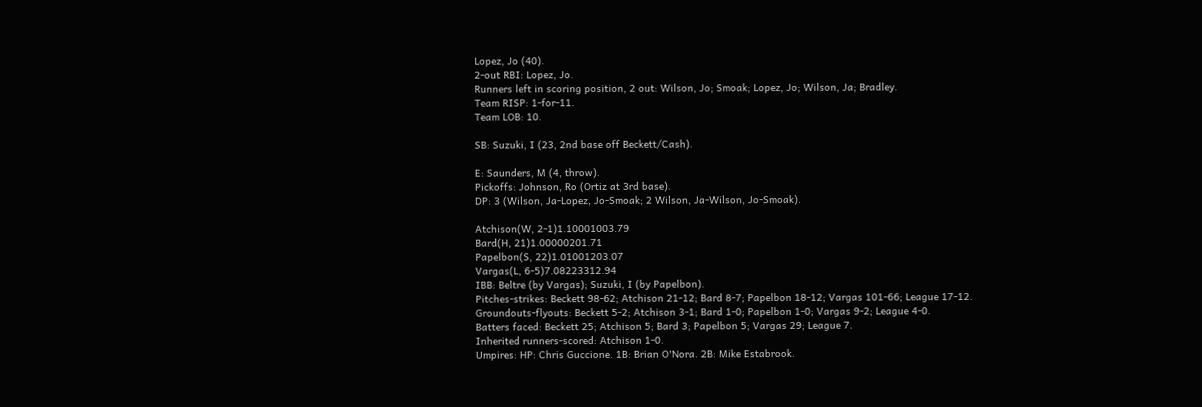Lopez, Jo (40).
2-out RBI: Lopez, Jo.
Runners left in scoring position, 2 out: Wilson, Jo; Smoak; Lopez, Jo; Wilson, Ja; Bradley.
Team RISP: 1-for-11.
Team LOB: 10.

SB: Suzuki, I (23, 2nd base off Beckett/Cash).

E: Saunders, M (4, throw).
Pickoffs: Johnson, Ro (Ortiz at 3rd base).
DP: 3 (Wilson, Ja-Lopez, Jo-Smoak; 2 Wilson, Ja-Wilson, Jo-Smoak).

Atchison(W, 2-1)1.10001003.79
Bard(H, 21)1.00000201.71
Papelbon(S, 22)1.01001203.07
Vargas(L, 6-5)7.08223312.94
IBB: Beltre (by Vargas); Suzuki, I (by Papelbon).
Pitches-strikes: Beckett 98-62; Atchison 21-12; Bard 8-7; Papelbon 18-12; Vargas 101-66; League 17-12.
Groundouts-flyouts: Beckett 5-2; Atchison 3-1; Bard 1-0; Papelbon 1-0; Vargas 9-2; League 4-0.
Batters faced: Beckett 25; Atchison 5; Bard 3; Papelbon 5; Vargas 29; League 7.
Inherited runners-scored: Atchison 1-0.
Umpires: HP: Chris Guccione. 1B: Brian O'Nora. 2B: Mike Estabrook.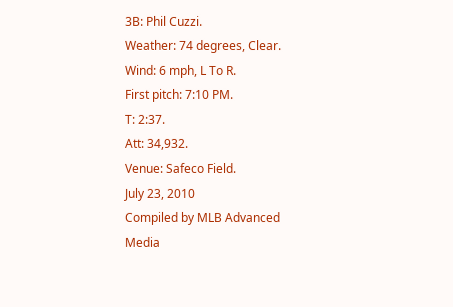3B: Phil Cuzzi.
Weather: 74 degrees, Clear.
Wind: 6 mph, L To R.
First pitch: 7:10 PM.
T: 2:37.
Att: 34,932.
Venue: Safeco Field.
July 23, 2010
Compiled by MLB Advanced Media